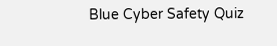Blue Cyber Safety Quiz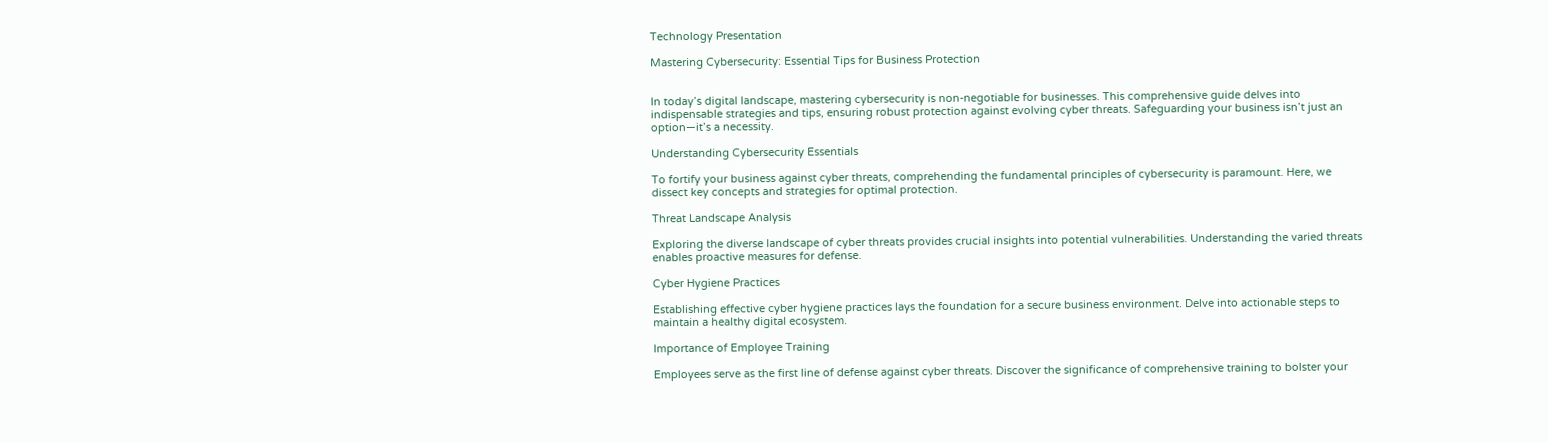Technology Presentation

Mastering Cybersecurity: Essential Tips for Business Protection


In today’s digital landscape, mastering cybersecurity is non-negotiable for businesses. This comprehensive guide delves into indispensable strategies and tips, ensuring robust protection against evolving cyber threats. Safeguarding your business isn’t just an option—it’s a necessity.

Understanding Cybersecurity Essentials

To fortify your business against cyber threats, comprehending the fundamental principles of cybersecurity is paramount. Here, we dissect key concepts and strategies for optimal protection.

Threat Landscape Analysis

Exploring the diverse landscape of cyber threats provides crucial insights into potential vulnerabilities. Understanding the varied threats enables proactive measures for defense.

Cyber Hygiene Practices

Establishing effective cyber hygiene practices lays the foundation for a secure business environment. Delve into actionable steps to maintain a healthy digital ecosystem.

Importance of Employee Training

Employees serve as the first line of defense against cyber threats. Discover the significance of comprehensive training to bolster your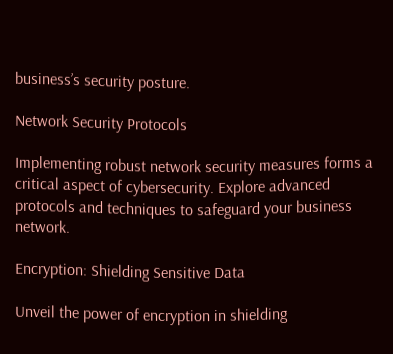business’s security posture.

Network Security Protocols

Implementing robust network security measures forms a critical aspect of cybersecurity. Explore advanced protocols and techniques to safeguard your business network.

Encryption: Shielding Sensitive Data

Unveil the power of encryption in shielding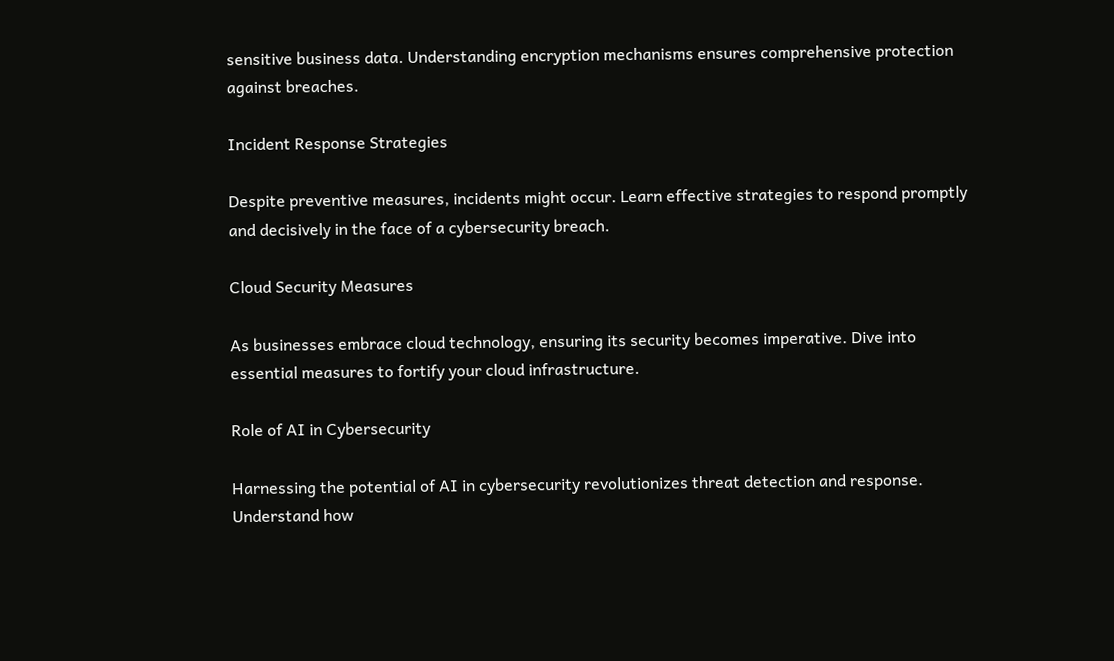sensitive business data. Understanding encryption mechanisms ensures comprehensive protection against breaches.

Incident Response Strategies

Despite preventive measures, incidents might occur. Learn effective strategies to respond promptly and decisively in the face of a cybersecurity breach.

Cloud Security Measures

As businesses embrace cloud technology, ensuring its security becomes imperative. Dive into essential measures to fortify your cloud infrastructure.

Role of AI in Cybersecurity

Harnessing the potential of AI in cybersecurity revolutionizes threat detection and response. Understand how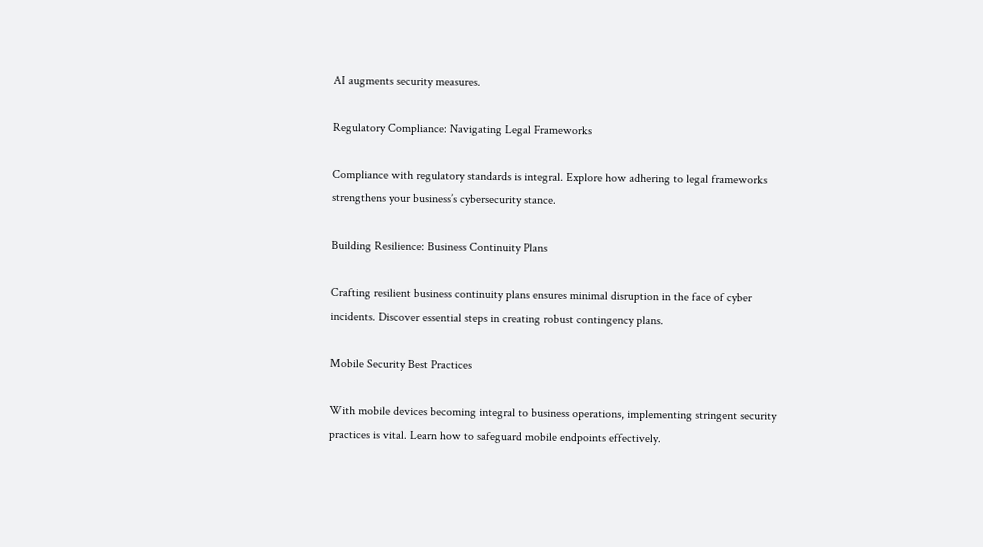AI augments security measures.

Regulatory Compliance: Navigating Legal Frameworks

Compliance with regulatory standards is integral. Explore how adhering to legal frameworks strengthens your business’s cybersecurity stance.

Building Resilience: Business Continuity Plans

Crafting resilient business continuity plans ensures minimal disruption in the face of cyber incidents. Discover essential steps in creating robust contingency plans.

Mobile Security Best Practices

With mobile devices becoming integral to business operations, implementing stringent security practices is vital. Learn how to safeguard mobile endpoints effectively.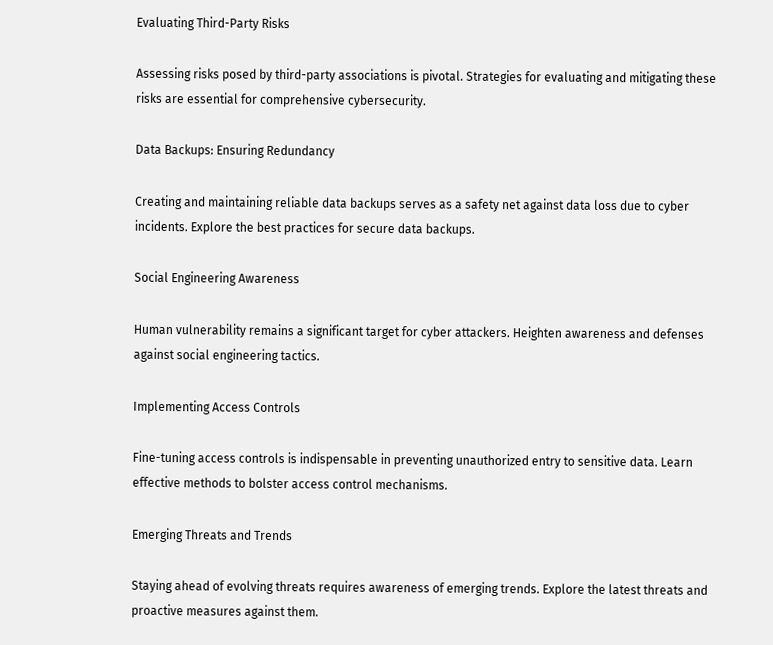Evaluating Third-Party Risks

Assessing risks posed by third-party associations is pivotal. Strategies for evaluating and mitigating these risks are essential for comprehensive cybersecurity.

Data Backups: Ensuring Redundancy

Creating and maintaining reliable data backups serves as a safety net against data loss due to cyber incidents. Explore the best practices for secure data backups.

Social Engineering Awareness

Human vulnerability remains a significant target for cyber attackers. Heighten awareness and defenses against social engineering tactics.

Implementing Access Controls

Fine-tuning access controls is indispensable in preventing unauthorized entry to sensitive data. Learn effective methods to bolster access control mechanisms.

Emerging Threats and Trends

Staying ahead of evolving threats requires awareness of emerging trends. Explore the latest threats and proactive measures against them.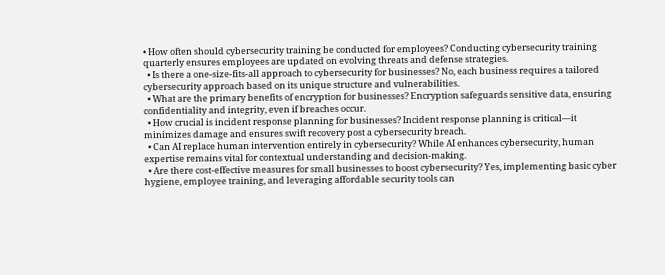• How often should cybersecurity training be conducted for employees? Conducting cybersecurity training quarterly ensures employees are updated on evolving threats and defense strategies.
  • Is there a one-size-fits-all approach to cybersecurity for businesses? No, each business requires a tailored cybersecurity approach based on its unique structure and vulnerabilities.
  • What are the primary benefits of encryption for businesses? Encryption safeguards sensitive data, ensuring confidentiality and integrity, even if breaches occur.
  • How crucial is incident response planning for businesses? Incident response planning is critical—it minimizes damage and ensures swift recovery post a cybersecurity breach.
  • Can AI replace human intervention entirely in cybersecurity? While AI enhances cybersecurity, human expertise remains vital for contextual understanding and decision-making.
  • Are there cost-effective measures for small businesses to boost cybersecurity? Yes, implementing basic cyber hygiene, employee training, and leveraging affordable security tools can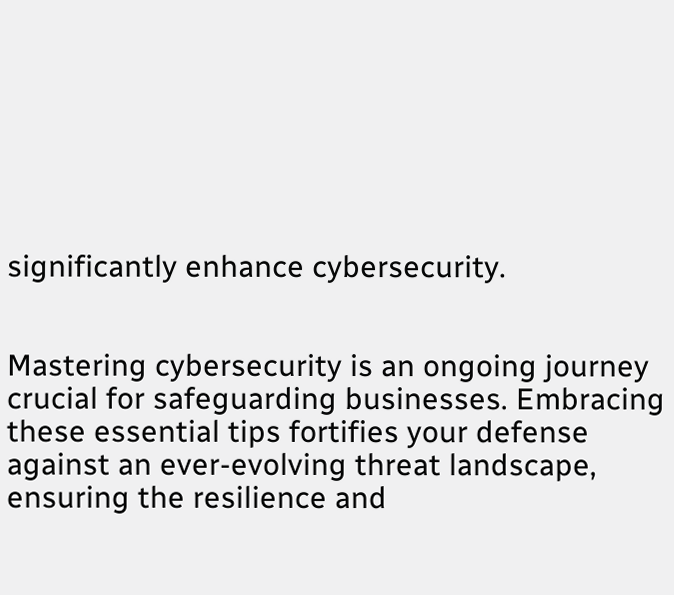significantly enhance cybersecurity.


Mastering cybersecurity is an ongoing journey crucial for safeguarding businesses. Embracing these essential tips fortifies your defense against an ever-evolving threat landscape, ensuring the resilience and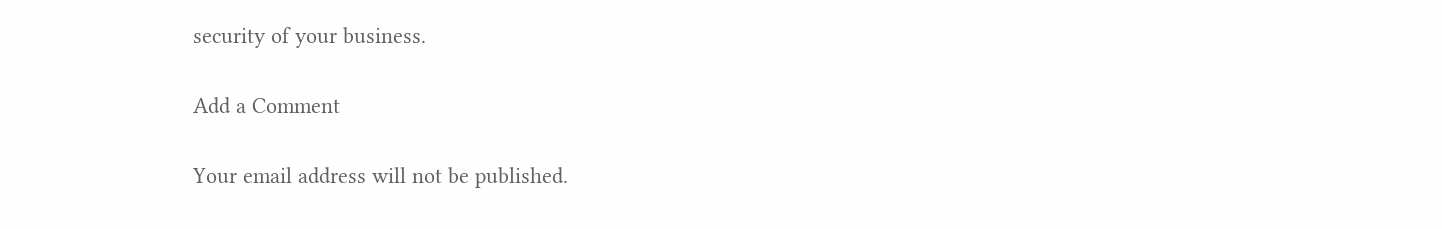security of your business.

Add a Comment

Your email address will not be published.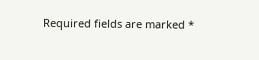Required fields are marked *